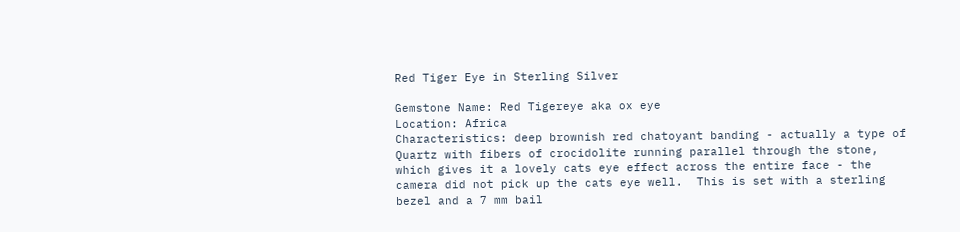Red Tiger Eye in Sterling Silver

Gemstone Name: Red Tigereye aka ox eye
Location: Africa
Characteristics: deep brownish red chatoyant banding - actually a type of Quartz with fibers of crocidolite running parallel through the stone, which gives it a lovely cats eye effect across the entire face - the camera did not pick up the cats eye well.  This is set with a sterling bezel and a 7 mm bail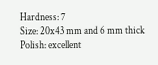Hardness: 7
Size: 20x43 mm and 6 mm thick
Polish: excellent